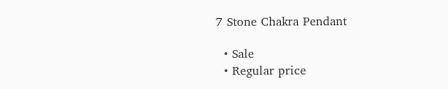7 Stone Chakra Pendant

  • Sale
  • Regular price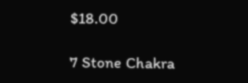$18.00

7 Stone Chakra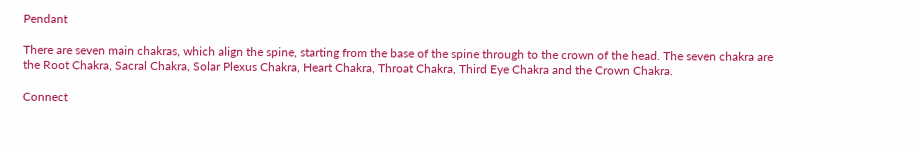Pendant

There are seven main chakras, which align the spine, starting from the base of the spine through to the crown of the head. The seven chakra are the Root Chakra, Sacral Chakra, Solar Plexus Chakra, Heart Chakra, Throat Chakra, Third Eye Chakra and the Crown Chakra.

Connect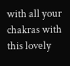with all your chakras with this lovely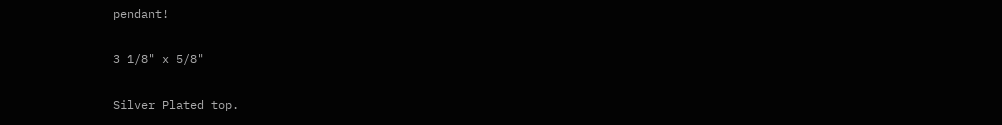pendant!

3 1/8" x 5/8"

Silver Plated top.